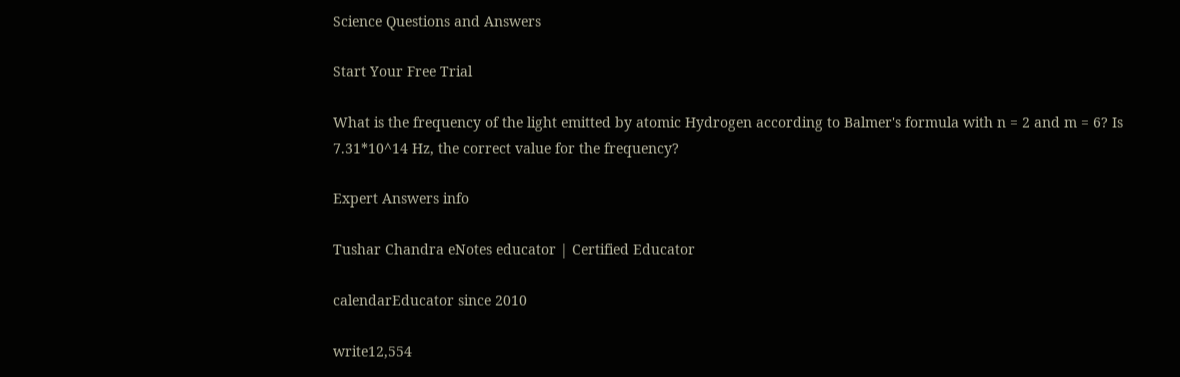Science Questions and Answers

Start Your Free Trial

What is the frequency of the light emitted by atomic Hydrogen according to Balmer's formula with n = 2 and m = 6? Is 7.31*10^14 Hz, the correct value for the frequency?

Expert Answers info

Tushar Chandra eNotes educator | Certified Educator

calendarEducator since 2010

write12,554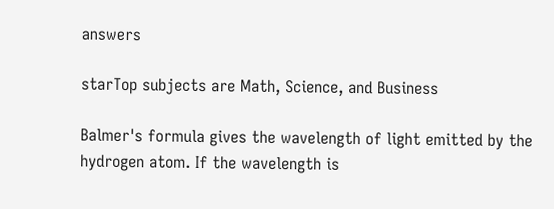answers

starTop subjects are Math, Science, and Business

Balmer's formula gives the wavelength of light emitted by the hydrogen atom. If the wavelength is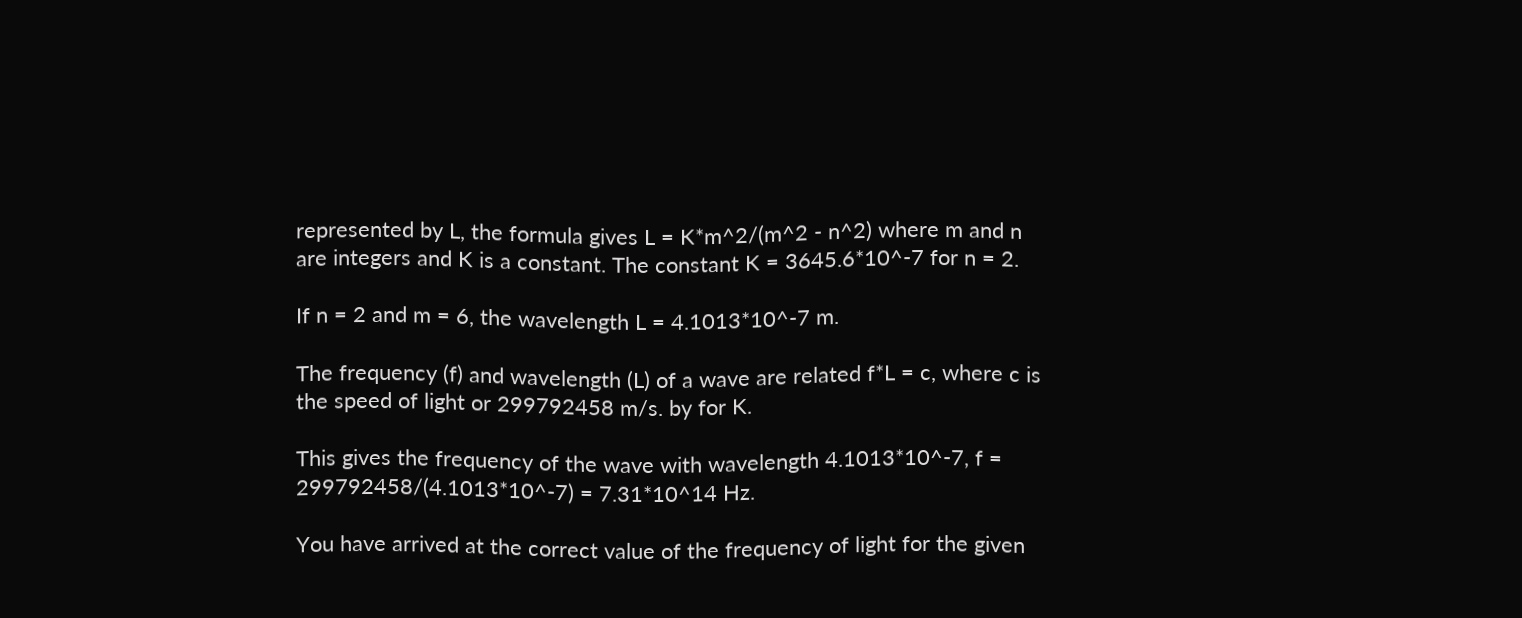represented by L, the formula gives L = K*m^2/(m^2 - n^2) where m and n are integers and K is a constant. The constant K = 3645.6*10^-7 for n = 2.

If n = 2 and m = 6, the wavelength L = 4.1013*10^-7 m.

The frequency (f) and wavelength (L) of a wave are related f*L = c, where c is the speed of light or 299792458 m/s. by for K.

This gives the frequency of the wave with wavelength 4.1013*10^-7, f = 299792458/(4.1013*10^-7) = 7.31*10^14 Hz.

You have arrived at the correct value of the frequency of light for the given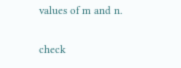values of m and n.

check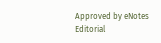Approved by eNotes Editorial